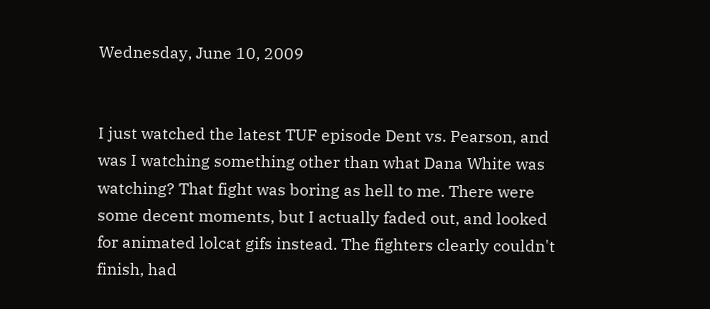Wednesday, June 10, 2009


I just watched the latest TUF episode Dent vs. Pearson, and was I watching something other than what Dana White was watching? That fight was boring as hell to me. There were some decent moments, but I actually faded out, and looked for animated lolcat gifs instead. The fighters clearly couldn't finish, had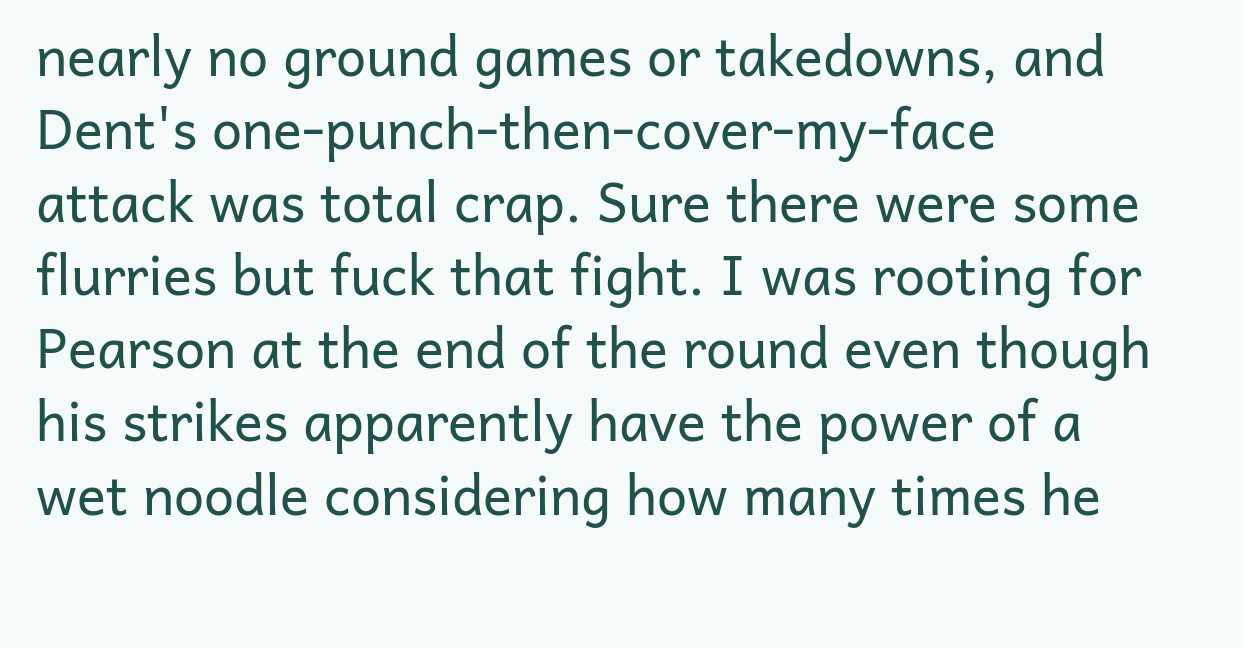nearly no ground games or takedowns, and Dent's one-punch-then-cover-my-face attack was total crap. Sure there were some flurries but fuck that fight. I was rooting for Pearson at the end of the round even though his strikes apparently have the power of a wet noodle considering how many times he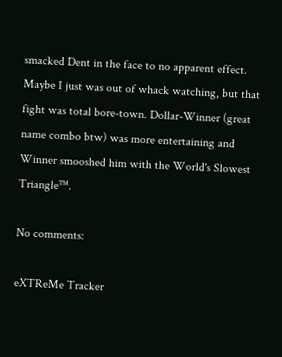smacked Dent in the face to no apparent effect.
Maybe I just was out of whack watching, but that fight was total bore-town. Dollar-Winner (great name combo btw) was more entertaining and Winner smooshed him with the World's Slowest Triangle™.

No comments:

eXTReMe Tracker